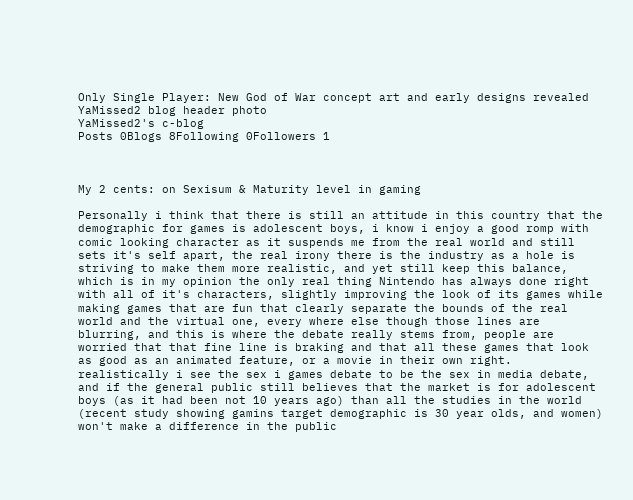Only Single Player: New God of War concept art and early designs revealed
YaMissed2 blog header photo
YaMissed2's c-blog
Posts 0Blogs 8Following 0Followers 1



My 2 cents: on Sexisum & Maturity level in gaming

Personally i think that there is still an attitude in this country that the demographic for games is adolescent boys, i know i enjoy a good romp with comic looking character as it suspends me from the real world and still sets it's self apart, the real irony there is the industry as a hole is striving to make them more realistic, and yet still keep this balance, which is in my opinion the only real thing Nintendo has always done right with all of it's characters, slightly improving the look of its games while making games that are fun that clearly separate the bounds of the real world and the virtual one, every where else though those lines are blurring, and this is where the debate really stems from, people are worried that that fine line is braking and that all these games that look as good as an animated feature, or a movie in their own right. realistically i see the sex i games debate to be the sex in media debate, and if the general public still believes that the market is for adolescent boys (as it had been not 10 years ago) than all the studies in the world (recent study showing gamins target demographic is 30 year olds, and women) won't make a difference in the public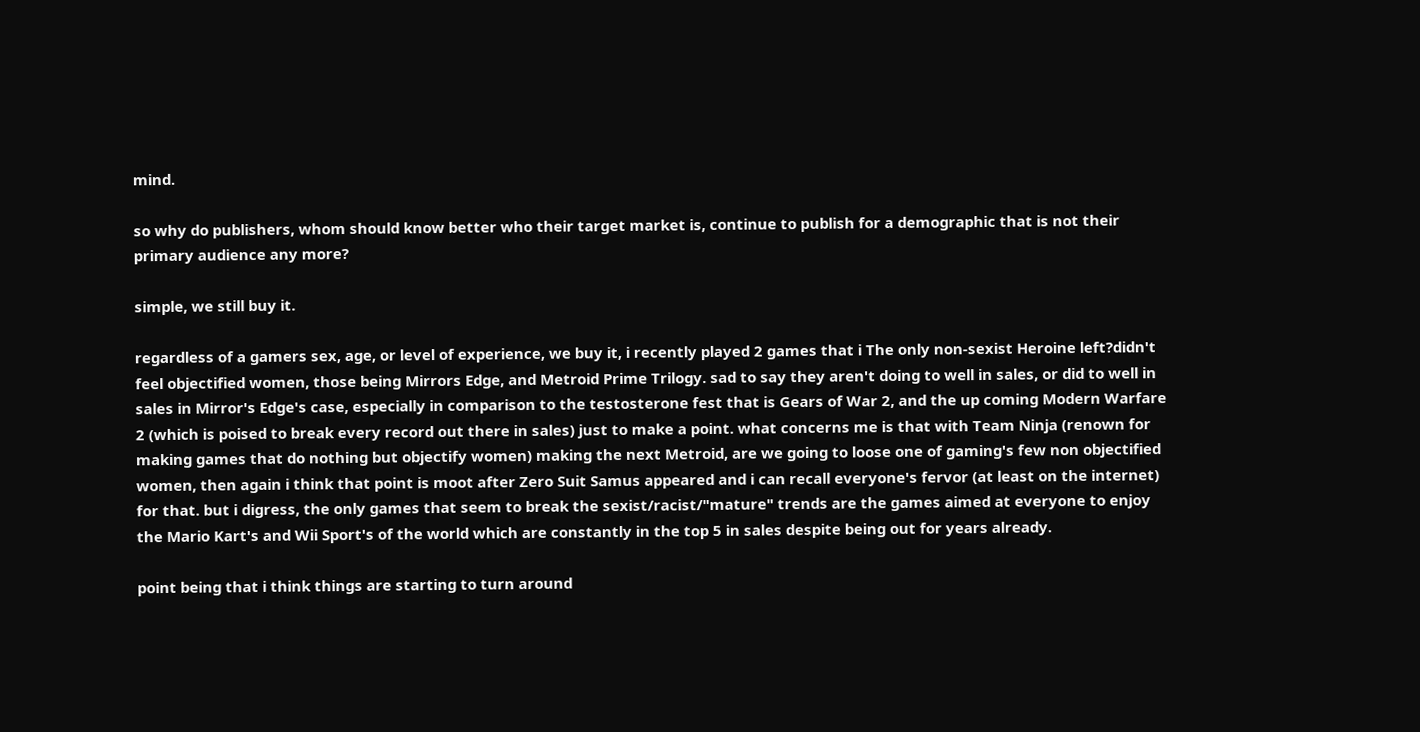mind.

so why do publishers, whom should know better who their target market is, continue to publish for a demographic that is not their primary audience any more?

simple, we still buy it.

regardless of a gamers sex, age, or level of experience, we buy it, i recently played 2 games that i The only non-sexist Heroine left?didn't feel objectified women, those being Mirrors Edge, and Metroid Prime Trilogy. sad to say they aren't doing to well in sales, or did to well in sales in Mirror's Edge's case, especially in comparison to the testosterone fest that is Gears of War 2, and the up coming Modern Warfare 2 (which is poised to break every record out there in sales) just to make a point. what concerns me is that with Team Ninja (renown for making games that do nothing but objectify women) making the next Metroid, are we going to loose one of gaming's few non objectified women, then again i think that point is moot after Zero Suit Samus appeared and i can recall everyone's fervor (at least on the internet) for that. but i digress, the only games that seem to break the sexist/racist/"mature" trends are the games aimed at everyone to enjoy the Mario Kart's and Wii Sport's of the world which are constantly in the top 5 in sales despite being out for years already.

point being that i think things are starting to turn around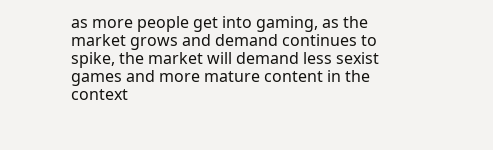as more people get into gaming, as the market grows and demand continues to spike, the market will demand less sexist games and more mature content in the context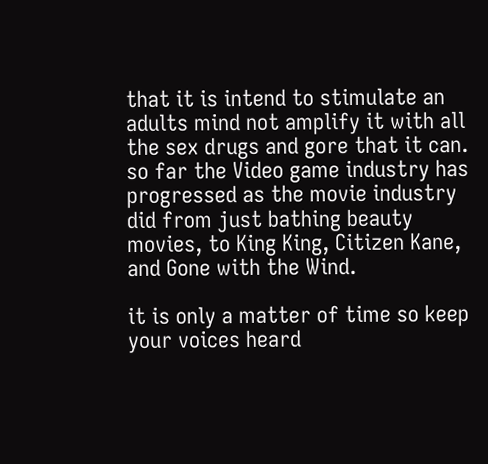that it is intend to stimulate an adults mind not amplify it with all the sex drugs and gore that it can. so far the Video game industry has progressed as the movie industry did from just bathing beauty movies, to King King, Citizen Kane, and Gone with the Wind.

it is only a matter of time so keep your voices heard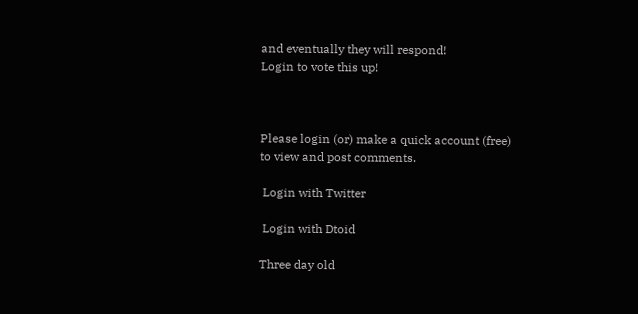and eventually they will respond!
Login to vote this up!



Please login (or) make a quick account (free)
to view and post comments.

 Login with Twitter

 Login with Dtoid

Three day old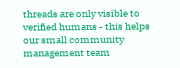threads are only visible to verified humans - this helps our small community management team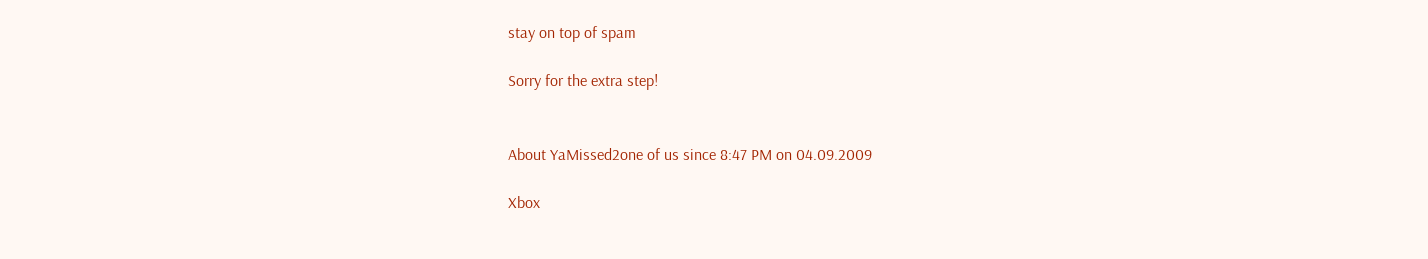stay on top of spam

Sorry for the extra step!


About YaMissed2one of us since 8:47 PM on 04.09.2009

Xbox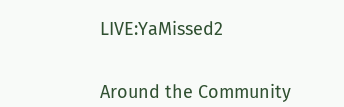LIVE:YaMissed2


Around the Community